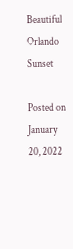Beautiful Orlando Sunset

Posted on January 20, 2022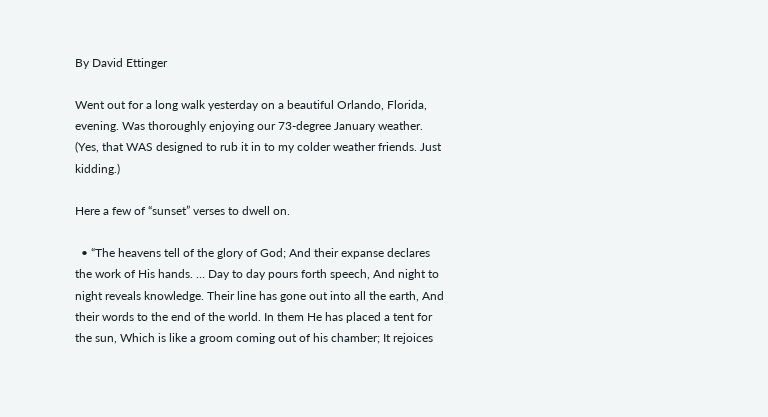By David Ettinger

Went out for a long walk yesterday on a beautiful Orlando, Florida, evening. Was thoroughly enjoying our 73-degree January weather. (Yes, that WAS designed to rub it in to my colder weather friends. Just kidding.)

Here a few of “sunset” verses to dwell on.

  • “The heavens tell of the glory of God; And their expanse declares the work of His hands. … Day to day pours forth speech, And night to night reveals knowledge. Their line has gone out into all the earth, And their words to the end of the world. In them He has placed a tent for the sun, Which is like a groom coming out of his chamber; It rejoices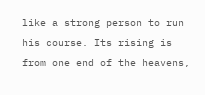like a strong person to run his course. Its rising is from one end of the heavens,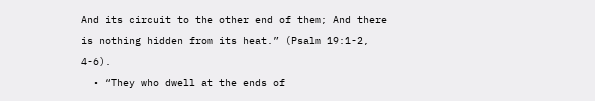And its circuit to the other end of them; And there is nothing hidden from its heat.” (Psalm 19:1-2, 4-6).
  • “They who dwell at the ends of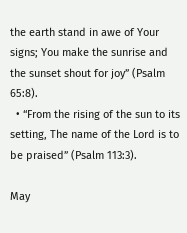the earth stand in awe of Your signs; You make the sunrise and the sunset shout for joy” (Psalm 65:8).
  • “From the rising of the sun to its setting, The name of the Lord is to be praised” (Psalm 113:3).

May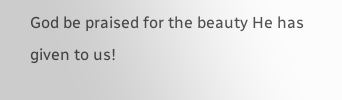God be praised for the beauty He has given to us!